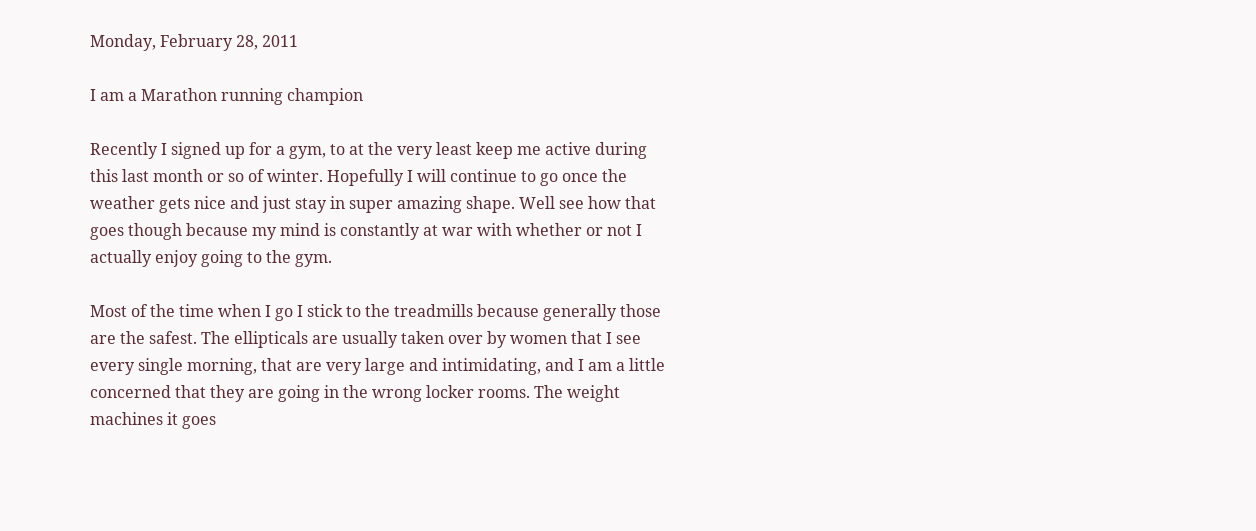Monday, February 28, 2011

I am a Marathon running champion

Recently I signed up for a gym, to at the very least keep me active during this last month or so of winter. Hopefully I will continue to go once the weather gets nice and just stay in super amazing shape. Well see how that goes though because my mind is constantly at war with whether or not I actually enjoy going to the gym.

Most of the time when I go I stick to the treadmills because generally those are the safest. The ellipticals are usually taken over by women that I see every single morning, that are very large and intimidating, and I am a little concerned that they are going in the wrong locker rooms. The weight machines it goes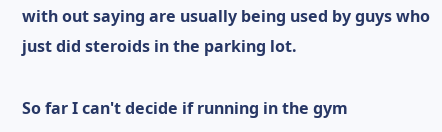with out saying are usually being used by guys who just did steroids in the parking lot.

So far I can't decide if running in the gym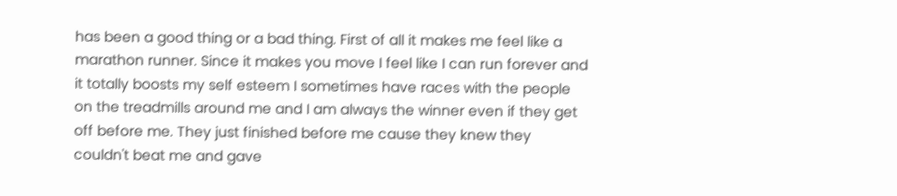has been a good thing or a bad thing. First of all it makes me feel like a marathon runner. Since it makes you move I feel like I can run forever and it totally boosts my self esteem I sometimes have races with the people on the treadmills around me and I am always the winner even if they get off before me. They just finished before me cause they knew they couldn't beat me and gave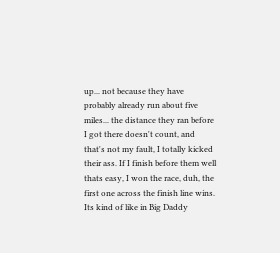up... not because they have probably already run about five miles... the distance they ran before I got there doesn't count, and that's not my fault, I totally kicked their ass. If I finish before them well thats easy, I won the race, duh, the first one across the finish line wins.
Its kind of like in Big Daddy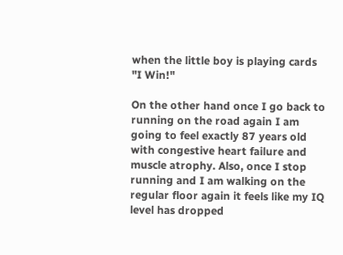when the little boy is playing cards "I Win!"

On the other hand once I go back to running on the road again I am going to feel exactly 87 years old with congestive heart failure and muscle atrophy. Also, once I stop running and I am walking on the regular floor again it feels like my IQ level has dropped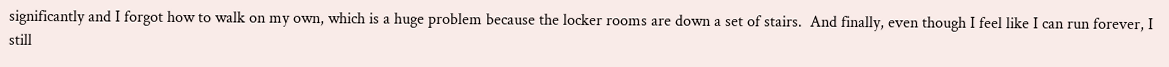significantly and I forgot how to walk on my own, which is a huge problem because the locker rooms are down a set of stairs.  And finally, even though I feel like I can run forever, I still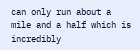can only run about a mile and a half which is incredibly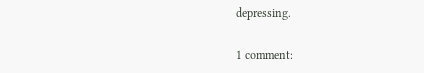depressing.

1 comment: